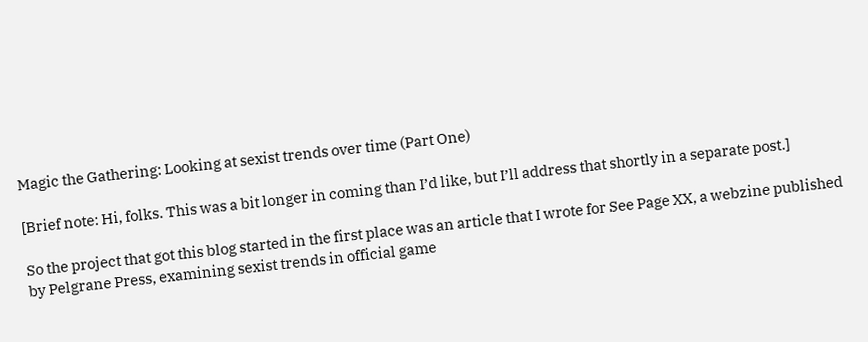Magic the Gathering: Looking at sexist trends over time (Part One)

[Brief note: Hi, folks. This was a bit longer in coming than I’d like, but I’ll address that shortly in a separate post.]

So the project that got this blog started in the first place was an article that I wrote for See Page XX, a webzine published by Pelgrane Press, examining sexist trends in official game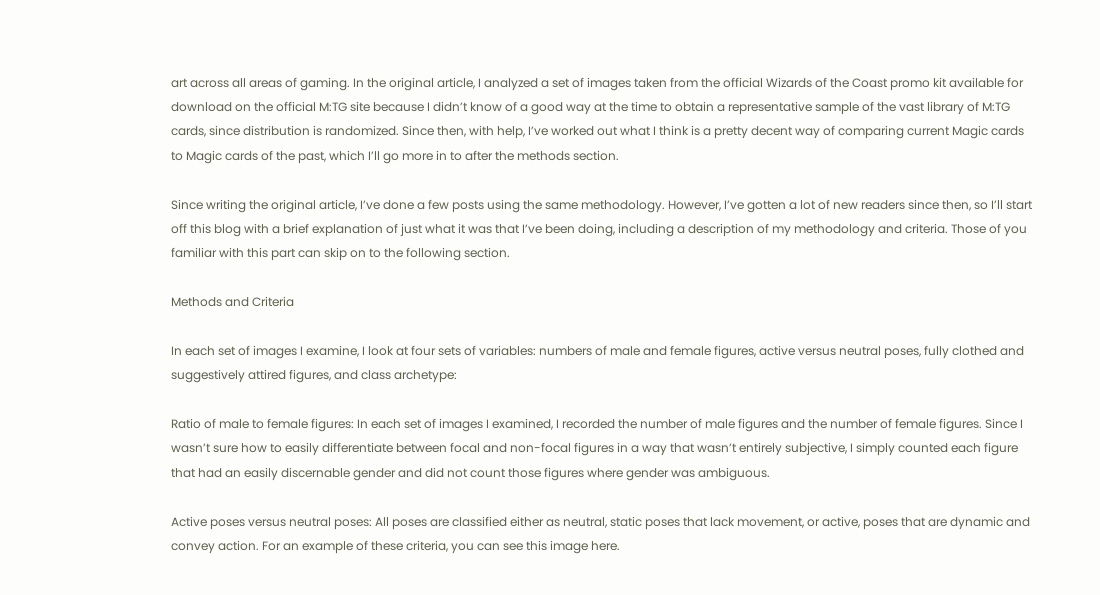art across all areas of gaming. In the original article, I analyzed a set of images taken from the official Wizards of the Coast promo kit available for download on the official M:TG site because I didn’t know of a good way at the time to obtain a representative sample of the vast library of M:TG cards, since distribution is randomized. Since then, with help, I’ve worked out what I think is a pretty decent way of comparing current Magic cards to Magic cards of the past, which I’ll go more in to after the methods section.

Since writing the original article, I’ve done a few posts using the same methodology. However, I’ve gotten a lot of new readers since then, so I’ll start off this blog with a brief explanation of just what it was that I’ve been doing, including a description of my methodology and criteria. Those of you familiar with this part can skip on to the following section.

Methods and Criteria

In each set of images I examine, I look at four sets of variables: numbers of male and female figures, active versus neutral poses, fully clothed and suggestively attired figures, and class archetype:

Ratio of male to female figures: In each set of images I examined, I recorded the number of male figures and the number of female figures. Since I wasn’t sure how to easily differentiate between focal and non-focal figures in a way that wasn’t entirely subjective, I simply counted each figure that had an easily discernable gender and did not count those figures where gender was ambiguous.

Active poses versus neutral poses: All poses are classified either as neutral, static poses that lack movement, or active, poses that are dynamic and convey action. For an example of these criteria, you can see this image here.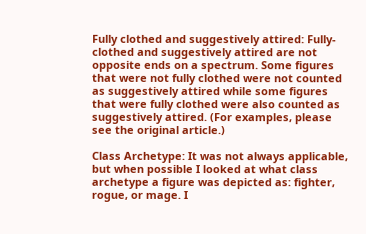Fully clothed and suggestively attired: Fully-clothed and suggestively attired are not opposite ends on a spectrum. Some figures that were not fully clothed were not counted as suggestively attired while some figures that were fully clothed were also counted as suggestively attired. (For examples, please see the original article.)

Class Archetype: It was not always applicable, but when possible I looked at what class archetype a figure was depicted as: fighter, rogue, or mage. I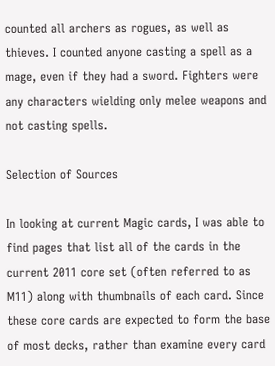counted all archers as rogues, as well as thieves. I counted anyone casting a spell as a mage, even if they had a sword. Fighters were any characters wielding only melee weapons and not casting spells.

Selection of Sources

In looking at current Magic cards, I was able to find pages that list all of the cards in the current 2011 core set (often referred to as M11) along with thumbnails of each card. Since these core cards are expected to form the base of most decks, rather than examine every card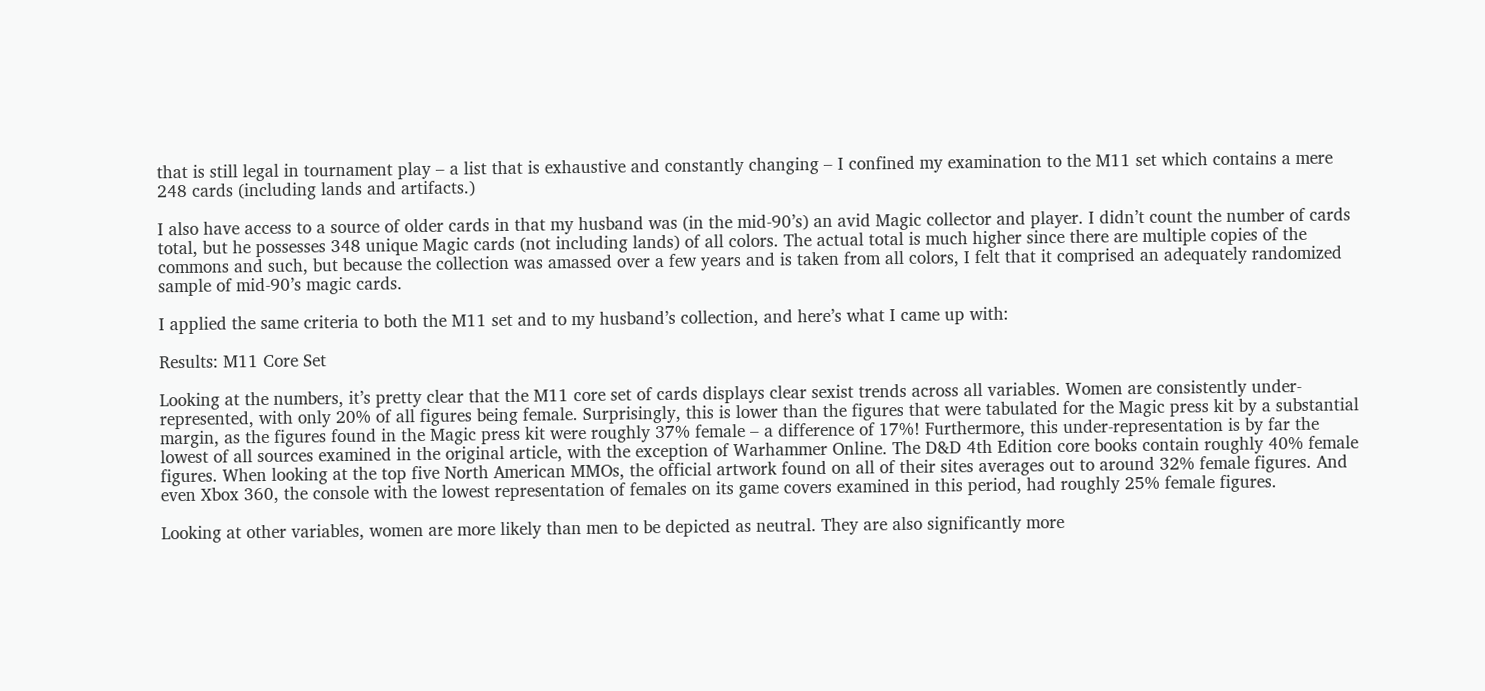that is still legal in tournament play – a list that is exhaustive and constantly changing – I confined my examination to the M11 set which contains a mere 248 cards (including lands and artifacts.)

I also have access to a source of older cards in that my husband was (in the mid-90’s) an avid Magic collector and player. I didn’t count the number of cards total, but he possesses 348 unique Magic cards (not including lands) of all colors. The actual total is much higher since there are multiple copies of the commons and such, but because the collection was amassed over a few years and is taken from all colors, I felt that it comprised an adequately randomized sample of mid-90’s magic cards.

I applied the same criteria to both the M11 set and to my husband’s collection, and here’s what I came up with:

Results: M11 Core Set

Looking at the numbers, it’s pretty clear that the M11 core set of cards displays clear sexist trends across all variables. Women are consistently under-represented, with only 20% of all figures being female. Surprisingly, this is lower than the figures that were tabulated for the Magic press kit by a substantial margin, as the figures found in the Magic press kit were roughly 37% female – a difference of 17%! Furthermore, this under-representation is by far the lowest of all sources examined in the original article, with the exception of Warhammer Online. The D&D 4th Edition core books contain roughly 40% female figures. When looking at the top five North American MMOs, the official artwork found on all of their sites averages out to around 32% female figures. And even Xbox 360, the console with the lowest representation of females on its game covers examined in this period, had roughly 25% female figures.

Looking at other variables, women are more likely than men to be depicted as neutral. They are also significantly more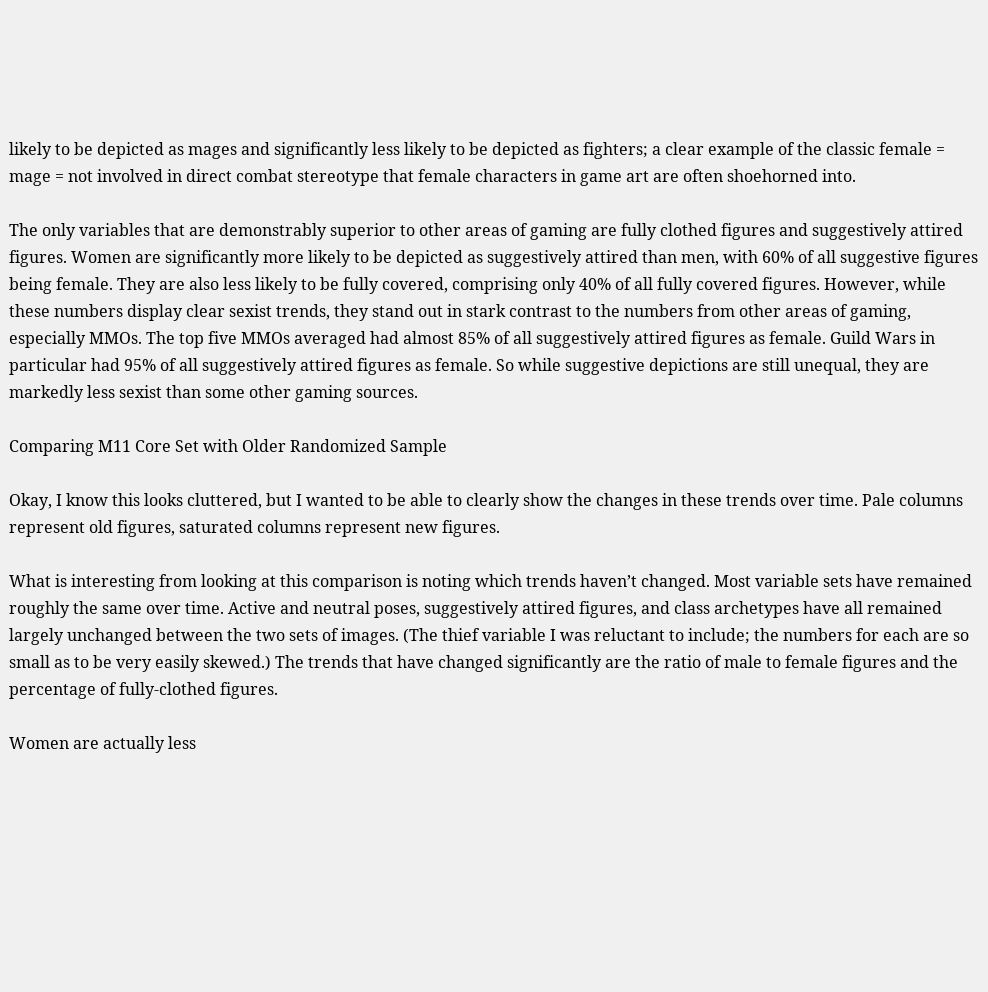likely to be depicted as mages and significantly less likely to be depicted as fighters; a clear example of the classic female = mage = not involved in direct combat stereotype that female characters in game art are often shoehorned into.

The only variables that are demonstrably superior to other areas of gaming are fully clothed figures and suggestively attired figures. Women are significantly more likely to be depicted as suggestively attired than men, with 60% of all suggestive figures being female. They are also less likely to be fully covered, comprising only 40% of all fully covered figures. However, while these numbers display clear sexist trends, they stand out in stark contrast to the numbers from other areas of gaming, especially MMOs. The top five MMOs averaged had almost 85% of all suggestively attired figures as female. Guild Wars in particular had 95% of all suggestively attired figures as female. So while suggestive depictions are still unequal, they are markedly less sexist than some other gaming sources.

Comparing M11 Core Set with Older Randomized Sample

Okay, I know this looks cluttered, but I wanted to be able to clearly show the changes in these trends over time. Pale columns represent old figures, saturated columns represent new figures.

What is interesting from looking at this comparison is noting which trends haven’t changed. Most variable sets have remained roughly the same over time. Active and neutral poses, suggestively attired figures, and class archetypes have all remained largely unchanged between the two sets of images. (The thief variable I was reluctant to include; the numbers for each are so small as to be very easily skewed.) The trends that have changed significantly are the ratio of male to female figures and the percentage of fully-clothed figures.

Women are actually less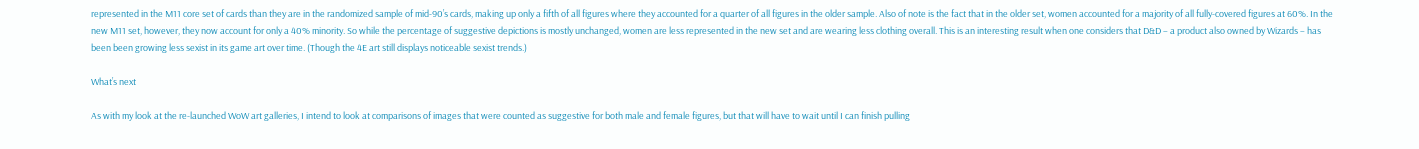represented in the M11 core set of cards than they are in the randomized sample of mid-90’s cards, making up only a fifth of all figures where they accounted for a quarter of all figures in the older sample. Also of note is the fact that in the older set, women accounted for a majority of all fully-covered figures at 60%. In the new M11 set, however, they now account for only a 40% minority. So while the percentage of suggestive depictions is mostly unchanged, women are less represented in the new set and are wearing less clothing overall. This is an interesting result when one considers that D&D – a product also owned by Wizards – has been been growing less sexist in its game art over time. (Though the 4E art still displays noticeable sexist trends.)

What’s next

As with my look at the re-launched WoW art galleries, I intend to look at comparisons of images that were counted as suggestive for both male and female figures, but that will have to wait until I can finish pulling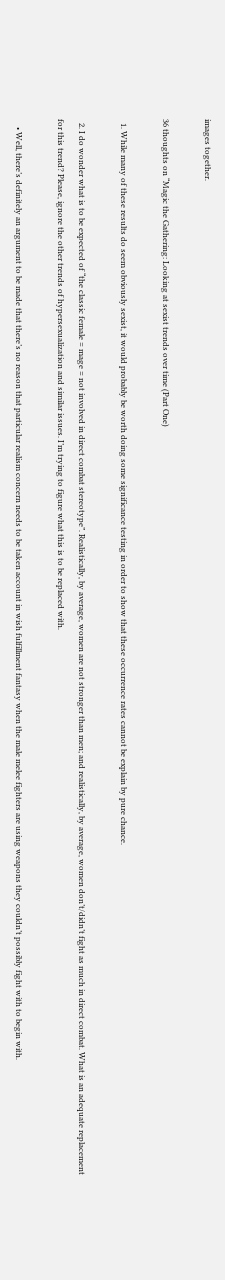images together.

36 thoughts on “Magic the Gathering: Looking at sexist trends over time (Part One)

  1. While many of these results do seem obviously sexist, it would probably be worth doing some significance testing in order to show that these occurrence rates cannot be explain by pure chance.

  2. I do wonder what is to be expected of “the classic female = mage = not involved in direct combat stereotype”. Realistically, by average, women are not stronger than men; and realistically, by average, women don’t/didn’t fight as much in direct combat. What is an adequate replacement for this trend? Please, ignore the other trends of hypersexualization and similar issues. I’m trying to figure what this is to be replaced with.

    • Well, there’s definitely an argument to be made that there’s no reason that particular realism concern needs to be taken account in wish fulfillment fantasy when the male melee fighters are using weapons they couldn’t possibly fight with to begin with.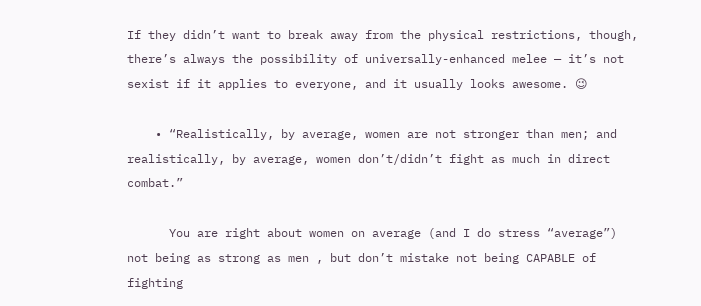If they didn’t want to break away from the physical restrictions, though, there’s always the possibility of universally-enhanced melee — it’s not sexist if it applies to everyone, and it usually looks awesome. 😉

    • “Realistically, by average, women are not stronger than men; and realistically, by average, women don’t/didn’t fight as much in direct combat.”

      You are right about women on average (and I do stress “average”) not being as strong as men , but don’t mistake not being CAPABLE of fighting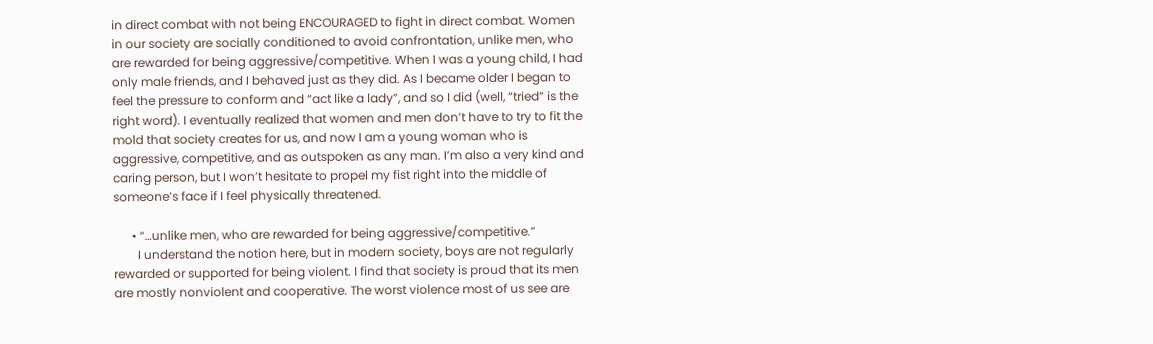in direct combat with not being ENCOURAGED to fight in direct combat. Women in our society are socially conditioned to avoid confrontation, unlike men, who are rewarded for being aggressive/competitive. When I was a young child, I had only male friends, and I behaved just as they did. As I became older I began to feel the pressure to conform and “act like a lady”, and so I did (well, “tried” is the right word). I eventually realized that women and men don’t have to try to fit the mold that society creates for us, and now I am a young woman who is aggressive, competitive, and as outspoken as any man. I’m also a very kind and caring person, but I won’t hesitate to propel my fist right into the middle of someone’s face if I feel physically threatened.

      • “…unlike men, who are rewarded for being aggressive/competitive.”
        I understand the notion here, but in modern society, boys are not regularly rewarded or supported for being violent. I find that society is proud that its men are mostly nonviolent and cooperative. The worst violence most of us see are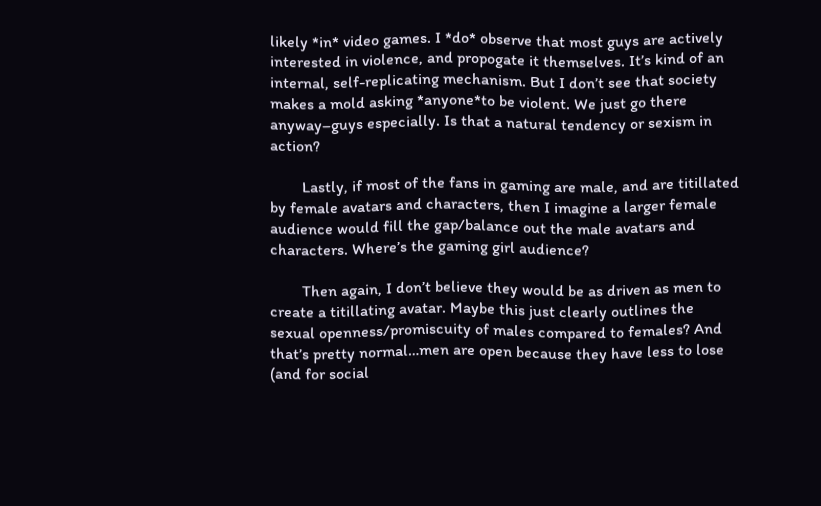likely *in* video games. I *do* observe that most guys are actively interested in violence, and propogate it themselves. It’s kind of an internal, self-replicating mechanism. But I don’t see that society makes a mold asking *anyone*to be violent. We just go there anyway–guys especially. Is that a natural tendency or sexism in action?

        Lastly, if most of the fans in gaming are male, and are titillated by female avatars and characters, then I imagine a larger female audience would fill the gap/balance out the male avatars and characters. Where’s the gaming girl audience?

        Then again, I don’t believe they would be as driven as men to create a titillating avatar. Maybe this just clearly outlines the sexual openness/promiscuity of males compared to females? And that’s pretty normal…men are open because they have less to lose (and for social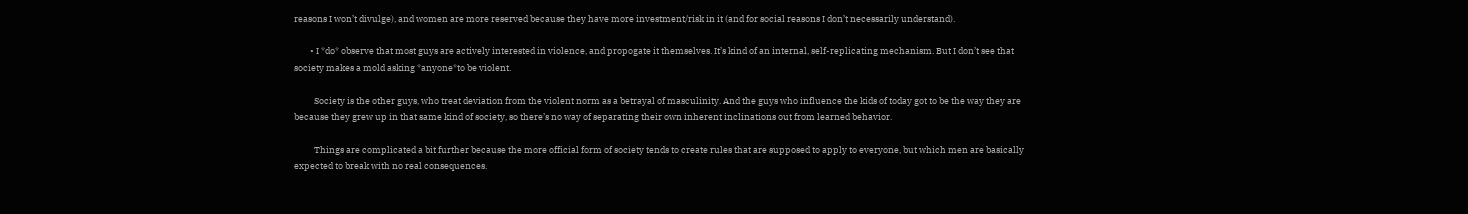reasons I won’t divulge), and women are more reserved because they have more investment/risk in it (and for social reasons I don’t necessarily understand).

        • I *do* observe that most guys are actively interested in violence, and propogate it themselves. It’s kind of an internal, self-replicating mechanism. But I don’t see that society makes a mold asking *anyone*to be violent.

          Society is the other guys, who treat deviation from the violent norm as a betrayal of masculinity. And the guys who influence the kids of today got to be the way they are because they grew up in that same kind of society, so there’s no way of separating their own inherent inclinations out from learned behavior.

          Things are complicated a bit further because the more official form of society tends to create rules that are supposed to apply to everyone, but which men are basically expected to break with no real consequences.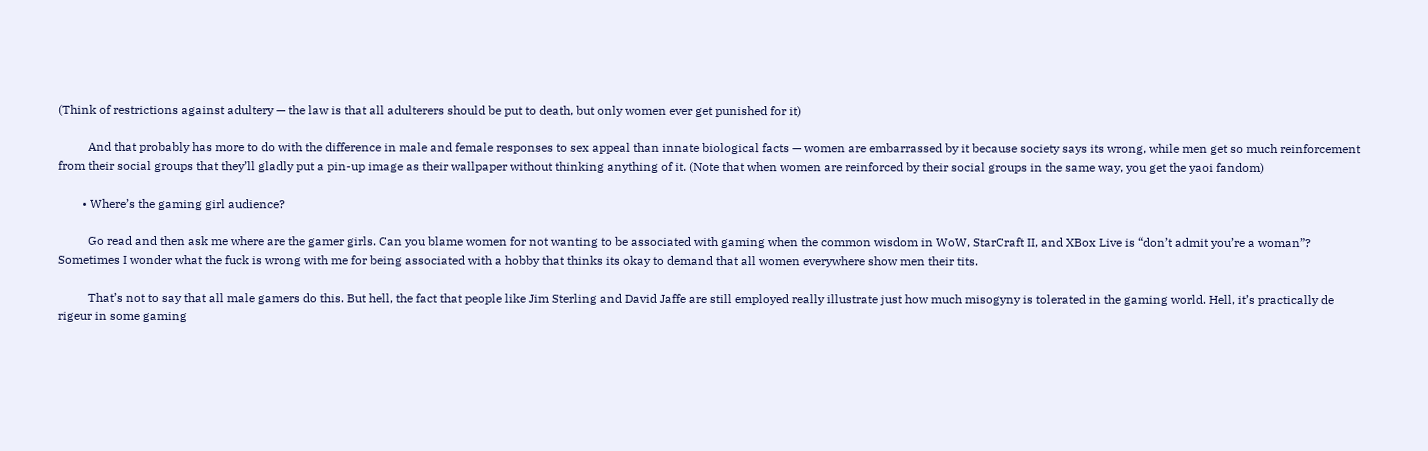(Think of restrictions against adultery — the law is that all adulterers should be put to death, but only women ever get punished for it)

          And that probably has more to do with the difference in male and female responses to sex appeal than innate biological facts — women are embarrassed by it because society says its wrong, while men get so much reinforcement from their social groups that they’ll gladly put a pin-up image as their wallpaper without thinking anything of it. (Note that when women are reinforced by their social groups in the same way, you get the yaoi fandom)

        • Where’s the gaming girl audience?

          Go read and then ask me where are the gamer girls. Can you blame women for not wanting to be associated with gaming when the common wisdom in WoW, StarCraft II, and XBox Live is “don’t admit you’re a woman”? Sometimes I wonder what the fuck is wrong with me for being associated with a hobby that thinks its okay to demand that all women everywhere show men their tits.

          That’s not to say that all male gamers do this. But hell, the fact that people like Jim Sterling and David Jaffe are still employed really illustrate just how much misogyny is tolerated in the gaming world. Hell, it’s practically de rigeur in some gaming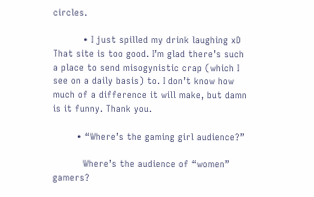circles.

          • I just spilled my drink laughing xD That site is too good. I’m glad there’s such a place to send misogynistic crap (which I see on a daily basis) to. I don’t know how much of a difference it will make, but damn is it funny. Thank you.

        • “Where’s the gaming girl audience?”

          Where’s the audience of “women” gamers?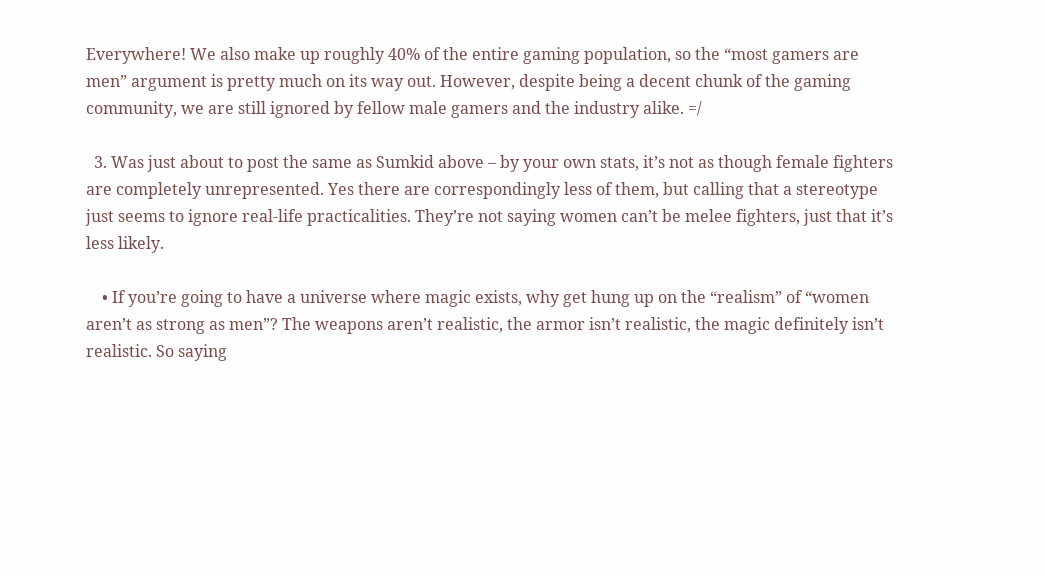Everywhere! We also make up roughly 40% of the entire gaming population, so the “most gamers are men” argument is pretty much on its way out. However, despite being a decent chunk of the gaming community, we are still ignored by fellow male gamers and the industry alike. =/

  3. Was just about to post the same as Sumkid above – by your own stats, it’s not as though female fighters are completely unrepresented. Yes there are correspondingly less of them, but calling that a stereotype just seems to ignore real-life practicalities. They’re not saying women can’t be melee fighters, just that it’s less likely.

    • If you’re going to have a universe where magic exists, why get hung up on the “realism” of “women aren’t as strong as men”? The weapons aren’t realistic, the armor isn’t realistic, the magic definitely isn’t realistic. So saying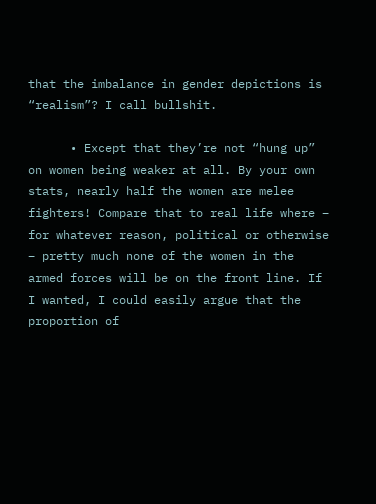that the imbalance in gender depictions is “realism”? I call bullshit.

      • Except that they’re not “hung up” on women being weaker at all. By your own stats, nearly half the women are melee fighters! Compare that to real life where – for whatever reason, political or otherwise – pretty much none of the women in the armed forces will be on the front line. If I wanted, I could easily argue that the proportion of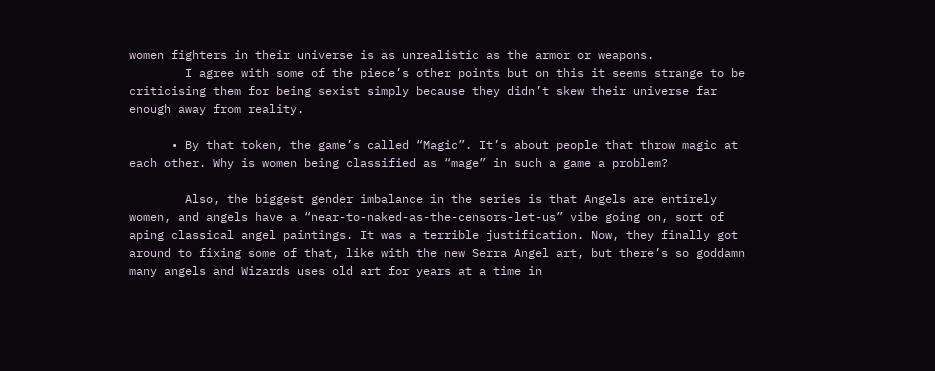women fighters in their universe is as unrealistic as the armor or weapons.
        I agree with some of the piece’s other points but on this it seems strange to be criticising them for being sexist simply because they didn’t skew their universe far enough away from reality.

      • By that token, the game’s called “Magic”. It’s about people that throw magic at each other. Why is women being classified as “mage” in such a game a problem?

        Also, the biggest gender imbalance in the series is that Angels are entirely women, and angels have a “near-to-naked-as-the-censors-let-us” vibe going on, sort of aping classical angel paintings. It was a terrible justification. Now, they finally got around to fixing some of that, like with the new Serra Angel art, but there’s so goddamn many angels and Wizards uses old art for years at a time in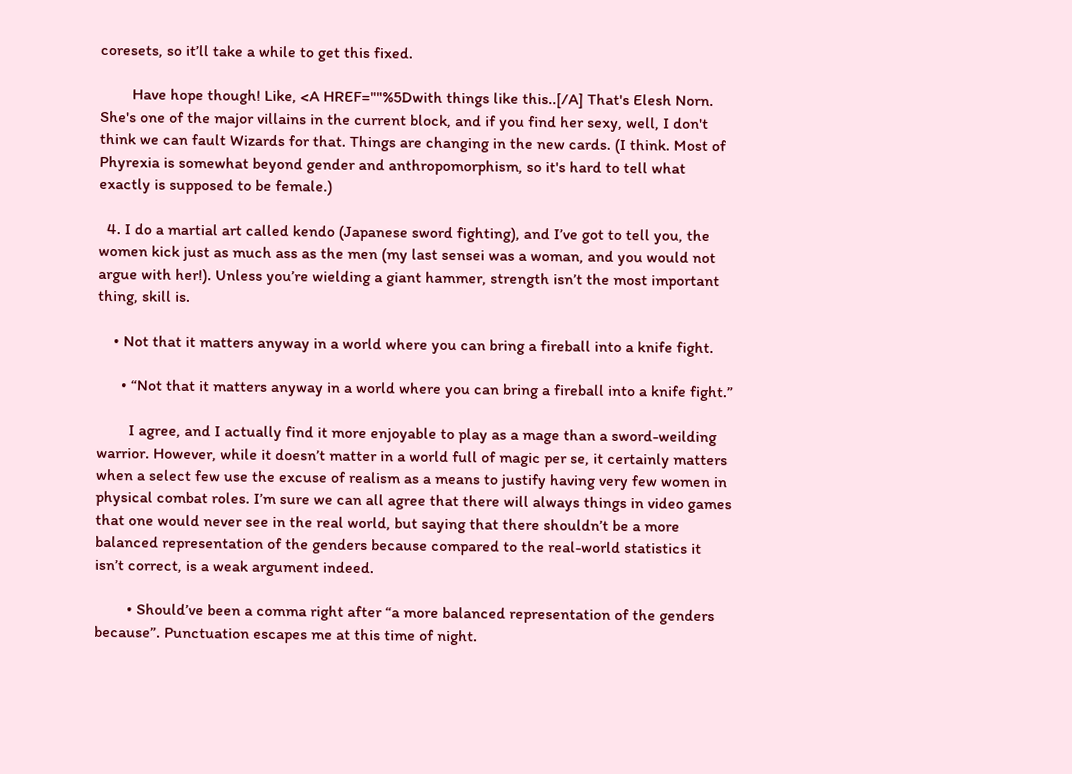coresets, so it’ll take a while to get this fixed.

        Have hope though! Like, <A HREF=""%5Dwith things like this..[/A] That's Elesh Norn. She's one of the major villains in the current block, and if you find her sexy, well, I don't think we can fault Wizards for that. Things are changing in the new cards. (I think. Most of Phyrexia is somewhat beyond gender and anthropomorphism, so it's hard to tell what exactly is supposed to be female.)

  4. I do a martial art called kendo (Japanese sword fighting), and I’ve got to tell you, the women kick just as much ass as the men (my last sensei was a woman, and you would not argue with her!). Unless you’re wielding a giant hammer, strength isn’t the most important thing, skill is.

    • Not that it matters anyway in a world where you can bring a fireball into a knife fight.

      • “Not that it matters anyway in a world where you can bring a fireball into a knife fight.”

        I agree, and I actually find it more enjoyable to play as a mage than a sword-weilding warrior. However, while it doesn’t matter in a world full of magic per se, it certainly matters when a select few use the excuse of realism as a means to justify having very few women in physical combat roles. I’m sure we can all agree that there will always things in video games that one would never see in the real world, but saying that there shouldn’t be a more balanced representation of the genders because compared to the real-world statistics it isn’t correct, is a weak argument indeed.

        • Should’ve been a comma right after “a more balanced representation of the genders because”. Punctuation escapes me at this time of night.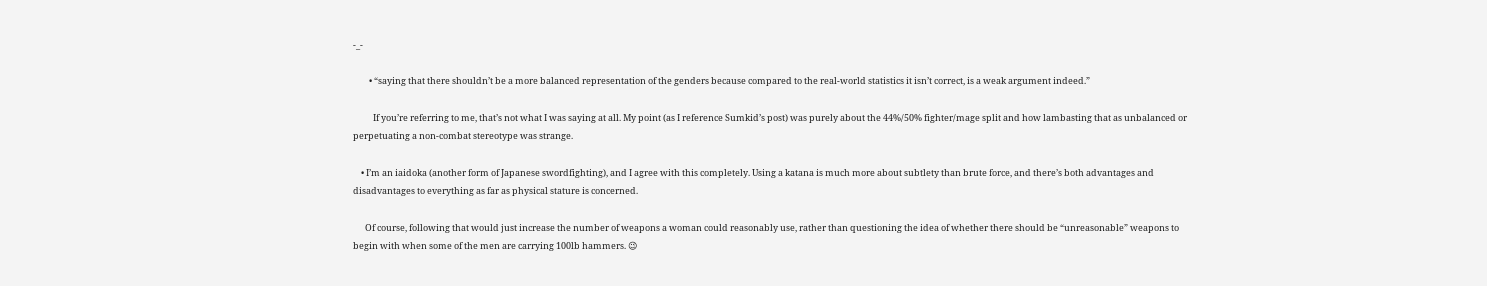-_-

        • “saying that there shouldn’t be a more balanced representation of the genders because compared to the real-world statistics it isn’t correct, is a weak argument indeed.”

          If you’re referring to me, that’s not what I was saying at all. My point (as I reference Sumkid’s post) was purely about the 44%/50% fighter/mage split and how lambasting that as unbalanced or perpetuating a non-combat stereotype was strange.

    • I’m an iaidoka (another form of Japanese swordfighting), and I agree with this completely. Using a katana is much more about subtlety than brute force, and there’s both advantages and disadvantages to everything as far as physical stature is concerned.

      Of course, following that would just increase the number of weapons a woman could reasonably use, rather than questioning the idea of whether there should be “unreasonable” weapons to begin with when some of the men are carrying 100lb hammers. 😉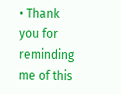• Thank you for reminding me of this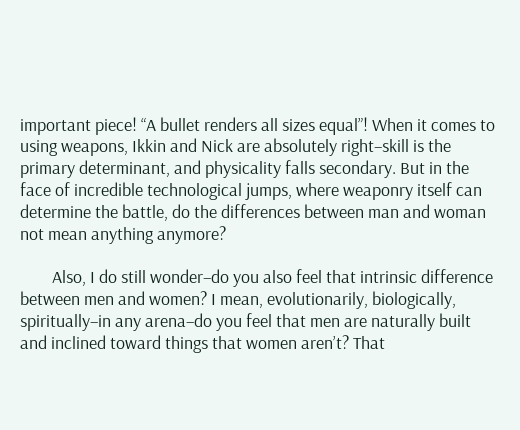important piece! “A bullet renders all sizes equal”! When it comes to using weapons, Ikkin and Nick are absolutely right–skill is the primary determinant, and physicality falls secondary. But in the face of incredible technological jumps, where weaponry itself can determine the battle, do the differences between man and woman not mean anything anymore?

        Also, I do still wonder–do you also feel that intrinsic difference between men and women? I mean, evolutionarily, biologically, spiritually–in any arena–do you feel that men are naturally built and inclined toward things that women aren’t? That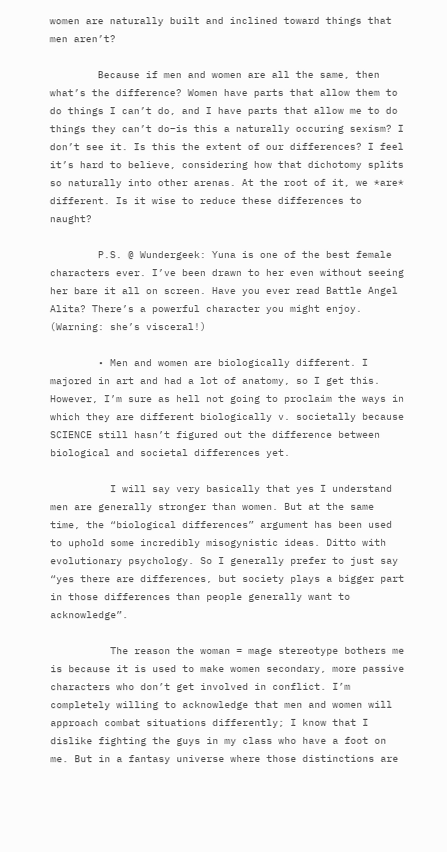women are naturally built and inclined toward things that men aren’t?

        Because if men and women are all the same, then what’s the difference? Women have parts that allow them to do things I can’t do, and I have parts that allow me to do things they can’t do–is this a naturally occuring sexism? I don’t see it. Is this the extent of our differences? I feel it’s hard to believe, considering how that dichotomy splits so naturally into other arenas. At the root of it, we *are* different. Is it wise to reduce these differences to naught?

        P.S. @ Wundergeek: Yuna is one of the best female characters ever. I’ve been drawn to her even without seeing her bare it all on screen. Have you ever read Battle Angel Alita? There’s a powerful character you might enjoy. (Warning: she’s visceral!)

        • Men and women are biologically different. I majored in art and had a lot of anatomy, so I get this. However, I’m sure as hell not going to proclaim the ways in which they are different biologically v. societally because SCIENCE still hasn’t figured out the difference between biological and societal differences yet.

          I will say very basically that yes I understand men are generally stronger than women. But at the same time, the “biological differences” argument has been used to uphold some incredibly misogynistic ideas. Ditto with evolutionary psychology. So I generally prefer to just say “yes there are differences, but society plays a bigger part in those differences than people generally want to acknowledge”.

          The reason the woman = mage stereotype bothers me is because it is used to make women secondary, more passive characters who don’t get involved in conflict. I’m completely willing to acknowledge that men and women will approach combat situations differently; I know that I dislike fighting the guys in my class who have a foot on me. But in a fantasy universe where those distinctions are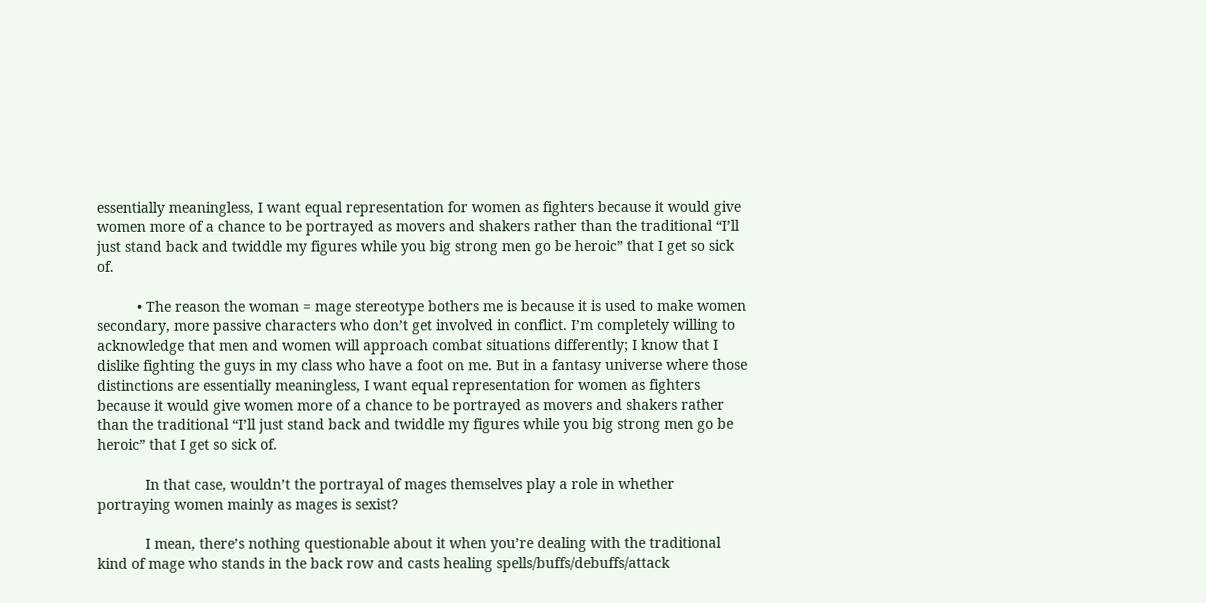essentially meaningless, I want equal representation for women as fighters because it would give women more of a chance to be portrayed as movers and shakers rather than the traditional “I’ll just stand back and twiddle my figures while you big strong men go be heroic” that I get so sick of.

          • The reason the woman = mage stereotype bothers me is because it is used to make women secondary, more passive characters who don’t get involved in conflict. I’m completely willing to acknowledge that men and women will approach combat situations differently; I know that I dislike fighting the guys in my class who have a foot on me. But in a fantasy universe where those distinctions are essentially meaningless, I want equal representation for women as fighters because it would give women more of a chance to be portrayed as movers and shakers rather than the traditional “I’ll just stand back and twiddle my figures while you big strong men go be heroic” that I get so sick of.

            In that case, wouldn’t the portrayal of mages themselves play a role in whether portraying women mainly as mages is sexist?

            I mean, there’s nothing questionable about it when you’re dealing with the traditional kind of mage who stands in the back row and casts healing spells/buffs/debuffs/attack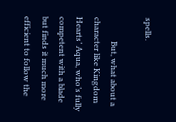spells.

            But, what about a character like Kingdom Hearts’ Aqua, who’s fully competent with a blade but finds it much more efficient to follow the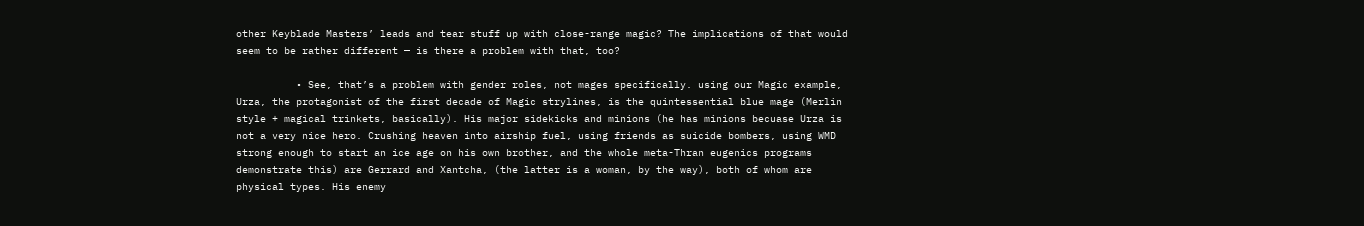other Keyblade Masters’ leads and tear stuff up with close-range magic? The implications of that would seem to be rather different — is there a problem with that, too?

          • See, that’s a problem with gender roles, not mages specifically. using our Magic example, Urza, the protagonist of the first decade of Magic strylines, is the quintessential blue mage (Merlin style + magical trinkets, basically). His major sidekicks and minions (he has minions becuase Urza is not a very nice hero. Crushing heaven into airship fuel, using friends as suicide bombers, using WMD strong enough to start an ice age on his own brother, and the whole meta-Thran eugenics programs demonstrate this) are Gerrard and Xantcha, (the latter is a woman, by the way), both of whom are physical types. His enemy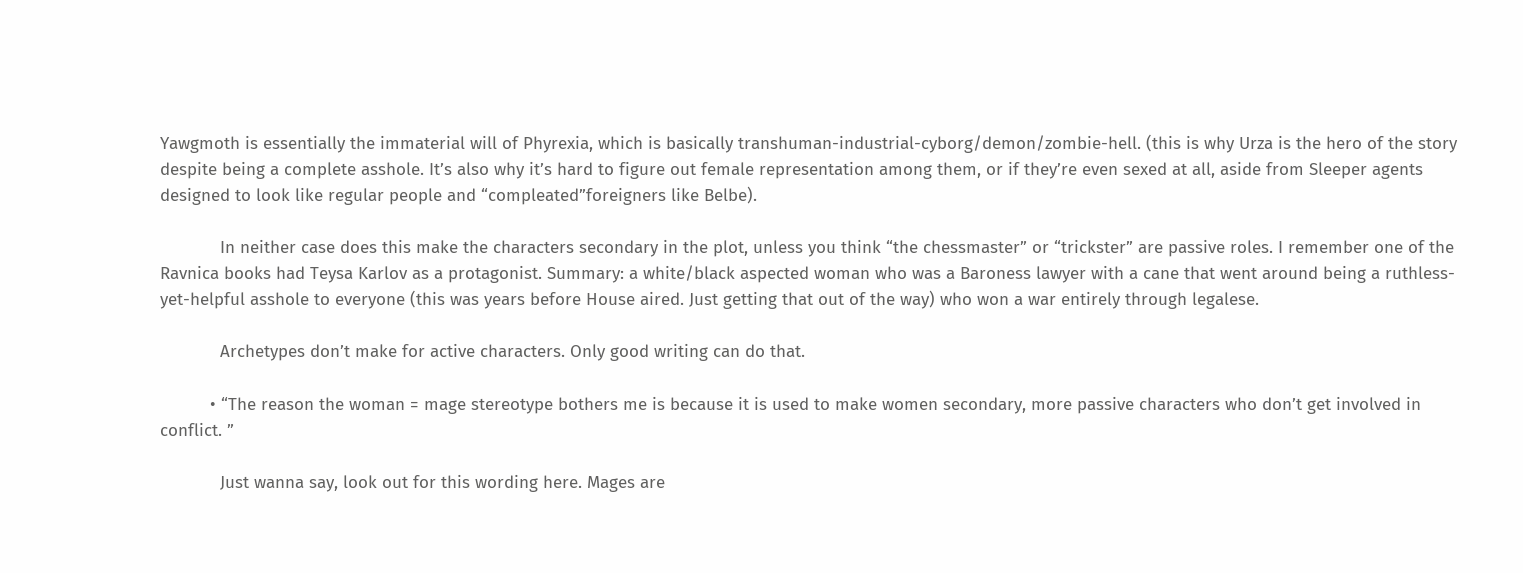Yawgmoth is essentially the immaterial will of Phyrexia, which is basically transhuman-industrial-cyborg/demon/zombie-hell. (this is why Urza is the hero of the story despite being a complete asshole. It’s also why it’s hard to figure out female representation among them, or if they’re even sexed at all, aside from Sleeper agents designed to look like regular people and “compleated”foreigners like Belbe).

            In neither case does this make the characters secondary in the plot, unless you think “the chessmaster” or “trickster” are passive roles. I remember one of the Ravnica books had Teysa Karlov as a protagonist. Summary: a white/black aspected woman who was a Baroness lawyer with a cane that went around being a ruthless-yet-helpful asshole to everyone (this was years before House aired. Just getting that out of the way) who won a war entirely through legalese.

            Archetypes don’t make for active characters. Only good writing can do that.

          • “The reason the woman = mage stereotype bothers me is because it is used to make women secondary, more passive characters who don’t get involved in conflict. ”

            Just wanna say, look out for this wording here. Mages are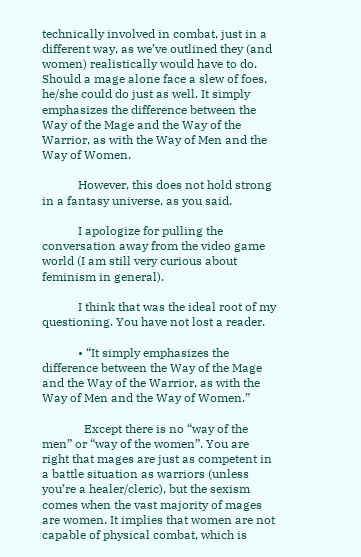technically involved in combat, just in a different way, as we’ve outlined they (and women) realistically would have to do. Should a mage alone face a slew of foes, he/she could do just as well. It simply emphasizes the difference between the Way of the Mage and the Way of the Warrior, as with the Way of Men and the Way of Women.

            However, this does not hold strong in a fantasy universe, as you said.

            I apologize for pulling the conversation away from the video game world (I am still very curious about feminism in general).

            I think that was the ideal root of my questioning. You have not lost a reader.

            • “It simply emphasizes the difference between the Way of the Mage and the Way of the Warrior, as with the Way of Men and the Way of Women.”

              Except there is no “way of the men” or “way of the women”. You are right that mages are just as competent in a battle situation as warriors (unless you’re a healer/cleric), but the sexism comes when the vast majority of mages are women. It implies that women are not capable of physical combat, which is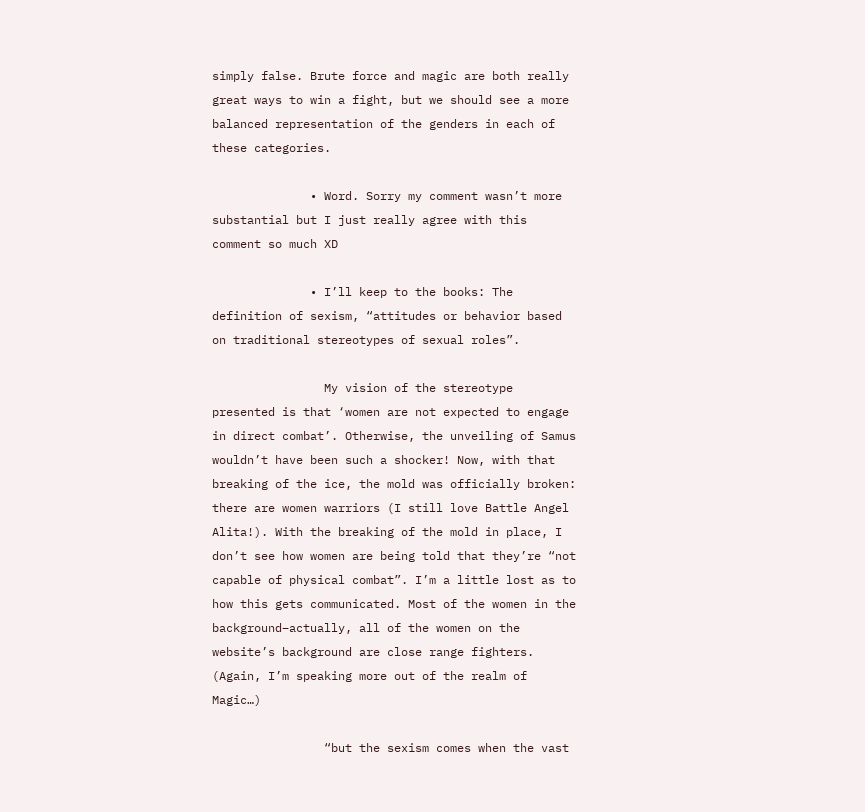simply false. Brute force and magic are both really great ways to win a fight, but we should see a more balanced representation of the genders in each of these categories.

              • Word. Sorry my comment wasn’t more substantial but I just really agree with this comment so much XD

              • I’ll keep to the books: The definition of sexism, “attitudes or behavior based on traditional stereotypes of sexual roles”.

                My vision of the stereotype presented is that ‘women are not expected to engage in direct combat’. Otherwise, the unveiling of Samus wouldn’t have been such a shocker! Now, with that breaking of the ice, the mold was officially broken: there are women warriors (I still love Battle Angel Alita!). With the breaking of the mold in place, I don’t see how women are being told that they’re “not capable of physical combat”. I’m a little lost as to how this gets communicated. Most of the women in the background–actually, all of the women on the website’s background are close range fighters. (Again, I’m speaking more out of the realm of Magic…)

                “but the sexism comes when the vast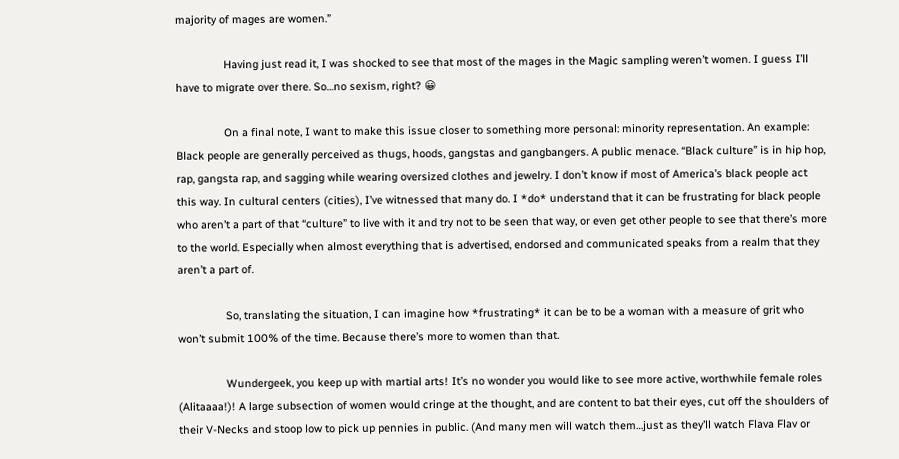majority of mages are women.”

                Having just read it, I was shocked to see that most of the mages in the Magic sampling weren’t women. I guess I’ll have to migrate over there. So…no sexism, right? 😀

                On a final note, I want to make this issue closer to something more personal: minority representation. An example: Black people are generally perceived as thugs, hoods, gangstas and gangbangers. A public menace. “Black culture” is in hip hop, rap, gangsta rap, and sagging while wearing oversized clothes and jewelry. I don’t know if most of America’s black people act this way. In cultural centers (cities), I’ve witnessed that many do. I *do* understand that it can be frustrating for black people who aren’t a part of that “culture” to live with it and try not to be seen that way, or even get other people to see that there’s more to the world. Especially when almost everything that is advertised, endorsed and communicated speaks from a realm that they aren’t a part of.

                So, translating the situation, I can imagine how *frustrating* it can be to be a woman with a measure of grit who won’t submit 100% of the time. Because there’s more to women than that.

                Wundergeek, you keep up with martial arts! It’s no wonder you would like to see more active, worthwhile female roles (Alitaaaa!)! A large subsection of women would cringe at the thought, and are content to bat their eyes, cut off the shoulders of their V-Necks and stoop low to pick up pennies in public. (And many men will watch them…just as they’ll watch Flava Flav or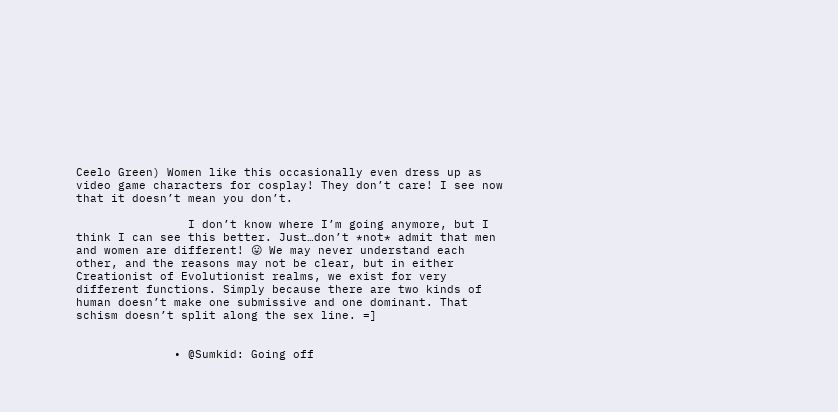Ceelo Green) Women like this occasionally even dress up as video game characters for cosplay! They don’t care! I see now that it doesn’t mean you don’t.

                I don’t know where I’m going anymore, but I think I can see this better. Just…don’t *not* admit that men and women are different! 😛 We may never understand each other, and the reasons may not be clear, but in either Creationist of Evolutionist realms, we exist for very different functions. Simply because there are two kinds of human doesn’t make one submissive and one dominant. That schism doesn’t split along the sex line. =]


              • @Sumkid: Going off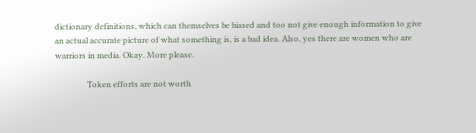dictionary definitions, which can themselves be biased and too not give enough information to give an actual accurate picture of what something is, is a bad idea. Also, yes there are women who are warriors in media. Okay. More please.

                Token efforts are not worth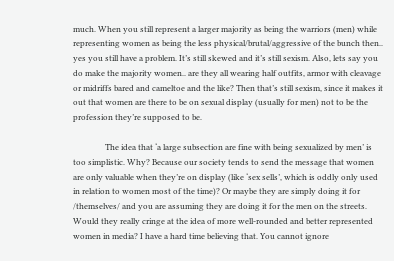much. When you still represent a larger majority as being the warriors (men) while representing women as being the less physical/brutal/aggressive of the bunch then.. yes you still have a problem. It’s still skewed and it’s still sexism. Also, lets say you do make the majority women.. are they all wearing half outfits, armor with cleavage or midriffs bared and cameltoe and the like? Then that’s still sexism, since it makes it out that women are there to be on sexual display (usually for men) not to be the profession they’re supposed to be.

                The idea that ‘a large subsection are fine with being sexualized by men’ is too simplistic. Why? Because our society tends to send the message that women are only valuable when they’re on display (like ‘sex sells’, which is oddly only used in relation to women most of the time)? Or maybe they are simply doing it for /themselves/ and you are assuming they are doing it for the men on the streets. Would they really cringe at the idea of more well-rounded and better represented women in media? I have a hard time believing that. You cannot ignore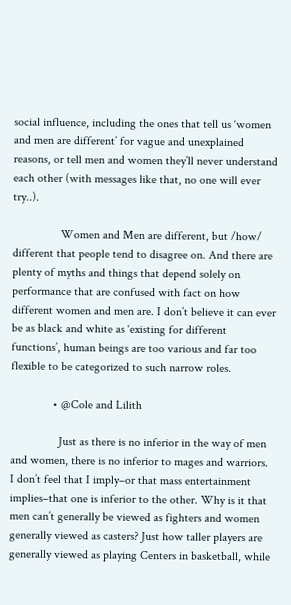social influence, including the ones that tell us ‘women and men are different’ for vague and unexplained reasons, or tell men and women they’ll never understand each other (with messages like that, no one will ever try..).

                Women and Men are different, but /how/ different that people tend to disagree on. And there are plenty of myths and things that depend solely on performance that are confused with fact on how different women and men are. I don’t believe it can ever be as black and white as ‘existing for different functions’, human beings are too various and far too flexible to be categorized to such narrow roles.

              • @Cole and Lilith

                Just as there is no inferior in the way of men and women, there is no inferior to mages and warriors. I don’t feel that I imply–or that mass entertainment implies–that one is inferior to the other. Why is it that men can’t generally be viewed as fighters and women generally viewed as casters? Just how taller players are generally viewed as playing Centers in basketball, while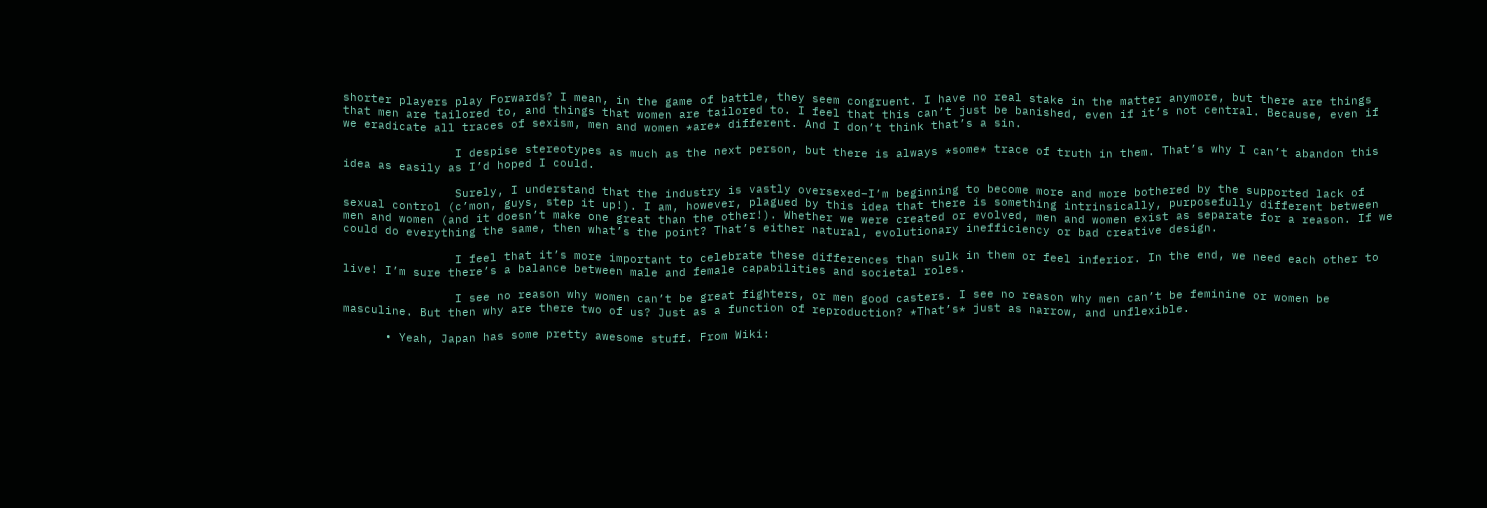shorter players play Forwards? I mean, in the game of battle, they seem congruent. I have no real stake in the matter anymore, but there are things that men are tailored to, and things that women are tailored to. I feel that this can’t just be banished, even if it’s not central. Because, even if we eradicate all traces of sexism, men and women *are* different. And I don’t think that’s a sin.

                I despise stereotypes as much as the next person, but there is always *some* trace of truth in them. That’s why I can’t abandon this idea as easily as I’d hoped I could.

                Surely, I understand that the industry is vastly oversexed–I’m beginning to become more and more bothered by the supported lack of sexual control (c’mon, guys, step it up!). I am, however, plagued by this idea that there is something intrinsically, purposefully different between men and women (and it doesn’t make one great than the other!). Whether we were created or evolved, men and women exist as separate for a reason. If we could do everything the same, then what’s the point? That’s either natural, evolutionary inefficiency or bad creative design.

                I feel that it’s more important to celebrate these differences than sulk in them or feel inferior. In the end, we need each other to live! I’m sure there’s a balance between male and female capabilities and societal roles.

                I see no reason why women can’t be great fighters, or men good casters. I see no reason why men can’t be feminine or women be masculine. But then why are there two of us? Just as a function of reproduction? *That’s* just as narrow, and unflexible.

      • Yeah, Japan has some pretty awesome stuff. From Wiki: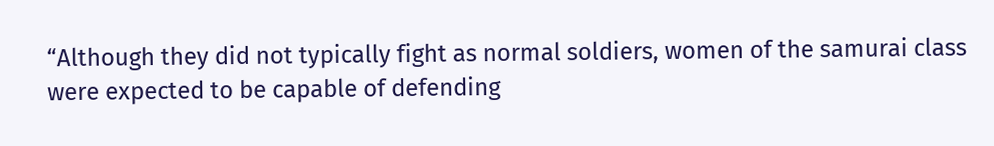“Although they did not typically fight as normal soldiers, women of the samurai class were expected to be capable of defending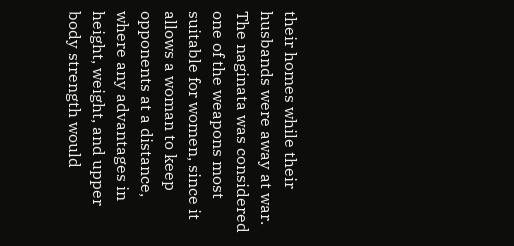their homes while their husbands were away at war. The naginata was considered one of the weapons most suitable for women, since it allows a woman to keep opponents at a distance, where any advantages in height, weight, and upper body strength would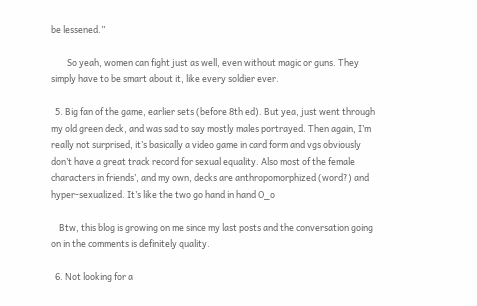be lessened.”

        So yeah, women can fight just as well, even without magic or guns. They simply have to be smart about it, like every soldier ever.

  5. Big fan of the game, earlier sets (before 8th ed). But yea, just went through my old green deck, and was sad to say mostly males portrayed. Then again, I’m really not surprised, it’s basically a video game in card form and vgs obviously don’t have a great track record for sexual equality. Also most of the female characters in friends’, and my own, decks are anthropomorphized (word?) and hyper-sexualized. It’s like the two go hand in hand O_o

    Btw, this blog is growing on me since my last posts and the conversation going on in the comments is definitely quality.

  6. Not looking for a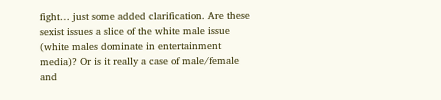fight… just some added clarification. Are these sexist issues a slice of the white male issue (white males dominate in entertainment media)? Or is it really a case of male/female and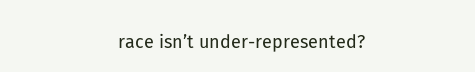race isn’t under-represented?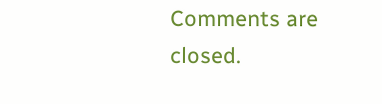Comments are closed.